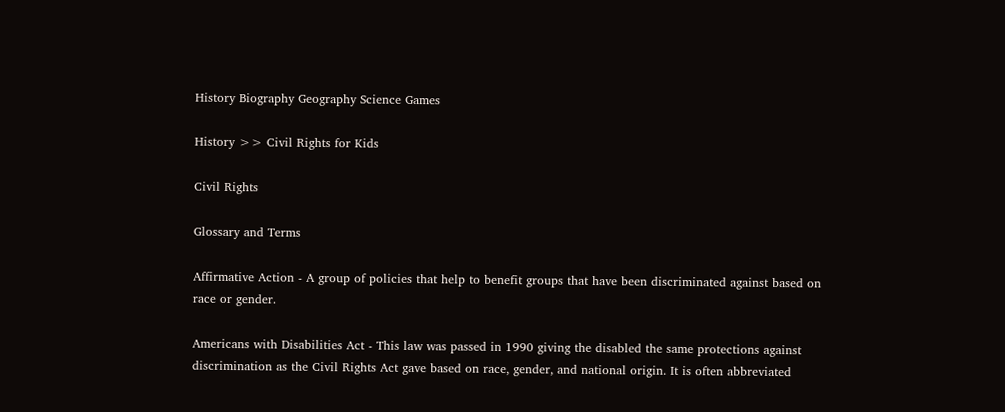History Biography Geography Science Games

History >> Civil Rights for Kids

Civil Rights

Glossary and Terms

Affirmative Action - A group of policies that help to benefit groups that have been discriminated against based on race or gender.

Americans with Disabilities Act - This law was passed in 1990 giving the disabled the same protections against discrimination as the Civil Rights Act gave based on race, gender, and national origin. It is often abbreviated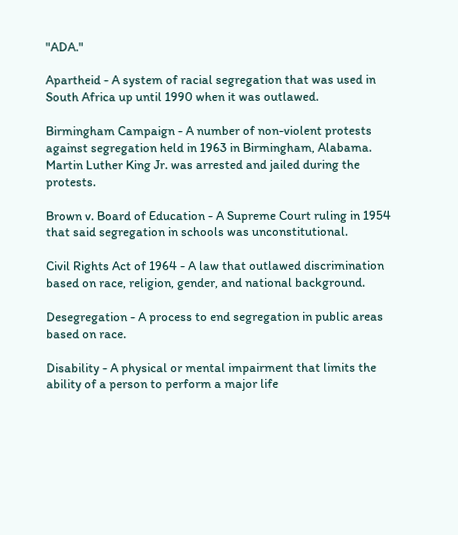"ADA."

Apartheid - A system of racial segregation that was used in South Africa up until 1990 when it was outlawed.

Birmingham Campaign - A number of non-violent protests against segregation held in 1963 in Birmingham, Alabama. Martin Luther King Jr. was arrested and jailed during the protests.

Brown v. Board of Education - A Supreme Court ruling in 1954 that said segregation in schools was unconstitutional.

Civil Rights Act of 1964 - A law that outlawed discrimination based on race, religion, gender, and national background.

Desegregation - A process to end segregation in public areas based on race.

Disability - A physical or mental impairment that limits the ability of a person to perform a major life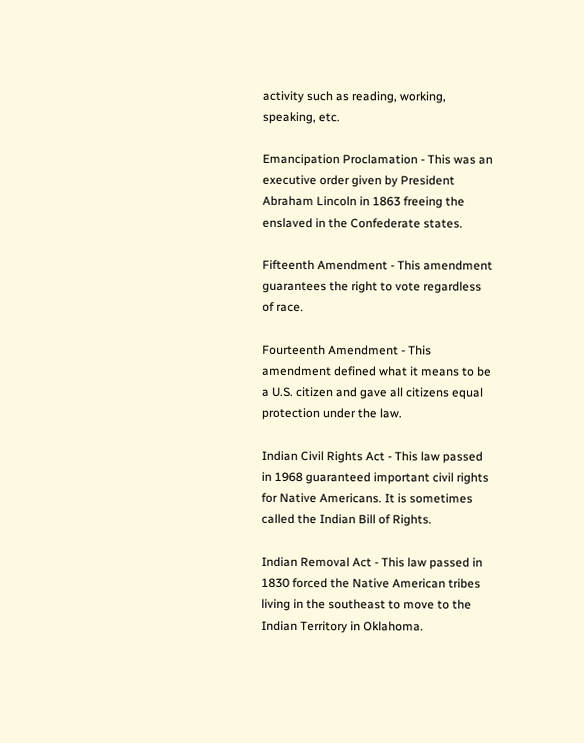activity such as reading, working, speaking, etc.

Emancipation Proclamation - This was an executive order given by President Abraham Lincoln in 1863 freeing the enslaved in the Confederate states.

Fifteenth Amendment - This amendment guarantees the right to vote regardless of race.

Fourteenth Amendment - This amendment defined what it means to be a U.S. citizen and gave all citizens equal protection under the law.

Indian Civil Rights Act - This law passed in 1968 guaranteed important civil rights for Native Americans. It is sometimes called the Indian Bill of Rights.

Indian Removal Act - This law passed in 1830 forced the Native American tribes living in the southeast to move to the Indian Territory in Oklahoma.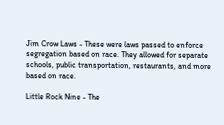Jim Crow Laws - These were laws passed to enforce segregation based on race. They allowed for separate schools, public transportation, restaurants, and more based on race.

Little Rock Nine - The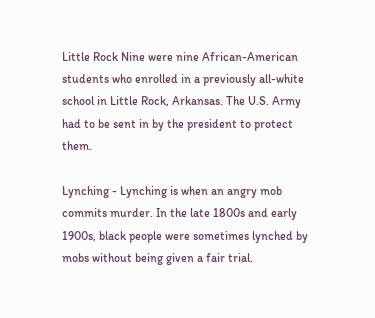Little Rock Nine were nine African-American students who enrolled in a previously all-white school in Little Rock, Arkansas. The U.S. Army had to be sent in by the president to protect them.

Lynching - Lynching is when an angry mob commits murder. In the late 1800s and early 1900s, black people were sometimes lynched by mobs without being given a fair trial.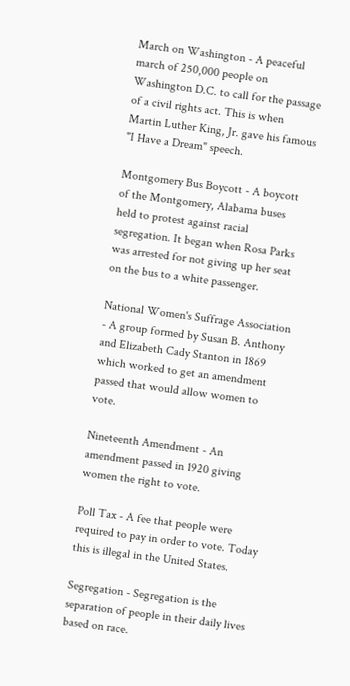March on Washington - A peaceful march of 250,000 people on Washington D.C. to call for the passage of a civil rights act. This is when Martin Luther King, Jr. gave his famous "I Have a Dream" speech.

Montgomery Bus Boycott - A boycott of the Montgomery, Alabama buses held to protest against racial segregation. It began when Rosa Parks was arrested for not giving up her seat on the bus to a white passenger.

National Women's Suffrage Association - A group formed by Susan B. Anthony and Elizabeth Cady Stanton in 1869 which worked to get an amendment passed that would allow women to vote.

Nineteenth Amendment - An amendment passed in 1920 giving women the right to vote.

Poll Tax - A fee that people were required to pay in order to vote. Today this is illegal in the United States.

Segregation - Segregation is the separation of people in their daily lives based on race.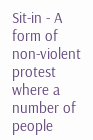Sit-in - A form of non-violent protest where a number of people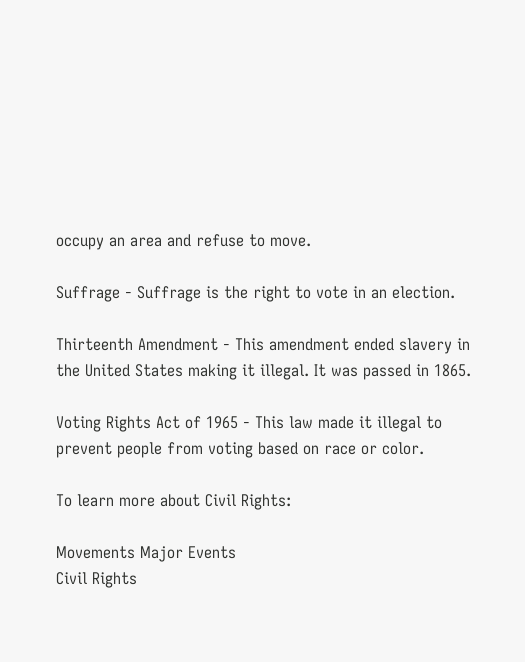occupy an area and refuse to move.

Suffrage - Suffrage is the right to vote in an election.

Thirteenth Amendment - This amendment ended slavery in the United States making it illegal. It was passed in 1865.

Voting Rights Act of 1965 - This law made it illegal to prevent people from voting based on race or color.

To learn more about Civil Rights:

Movements Major Events
Civil Rights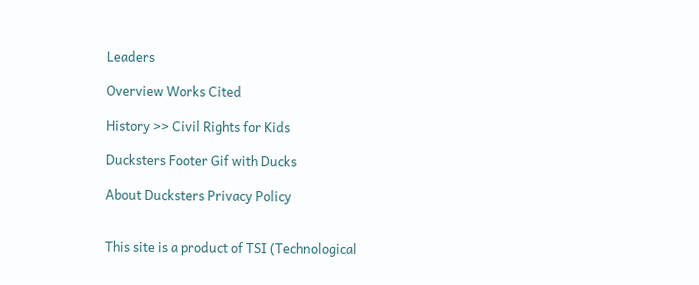Leaders

Overview Works Cited

History >> Civil Rights for Kids

Ducksters Footer Gif with Ducks

About Ducksters Privacy Policy


This site is a product of TSI (Technological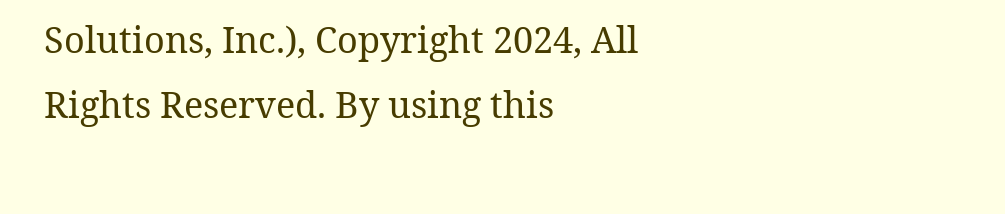Solutions, Inc.), Copyright 2024, All Rights Reserved. By using this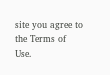site you agree to the Terms of Use.